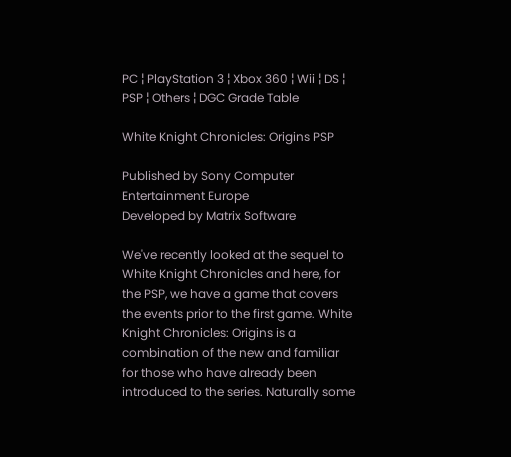PC ¦ PlayStation 3 ¦ Xbox 360 ¦ Wii ¦ DS ¦ PSP ¦ Others ¦ DGC Grade Table

White Knight Chronicles: Origins PSP

Published by Sony Computer Entertainment Europe
Developed by Matrix Software

We've recently looked at the sequel to White Knight Chronicles and here, for the PSP, we have a game that covers the events prior to the first game. White Knight Chronicles: Origins is a combination of the new and familiar for those who have already been introduced to the series. Naturally some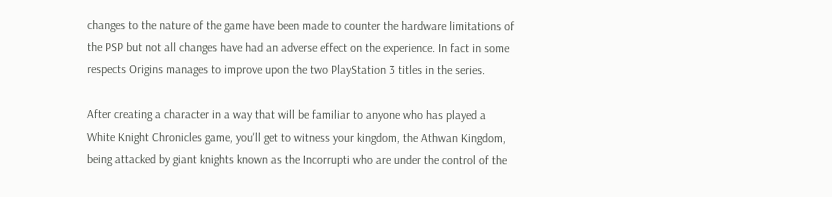changes to the nature of the game have been made to counter the hardware limitations of the PSP but not all changes have had an adverse effect on the experience. In fact in some respects Origins manages to improve upon the two PlayStation 3 titles in the series.

After creating a character in a way that will be familiar to anyone who has played a White Knight Chronicles game, you'll get to witness your kingdom, the Athwan Kingdom, being attacked by giant knights known as the Incorrupti who are under the control of the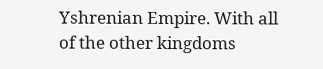Yshrenian Empire. With all of the other kingdoms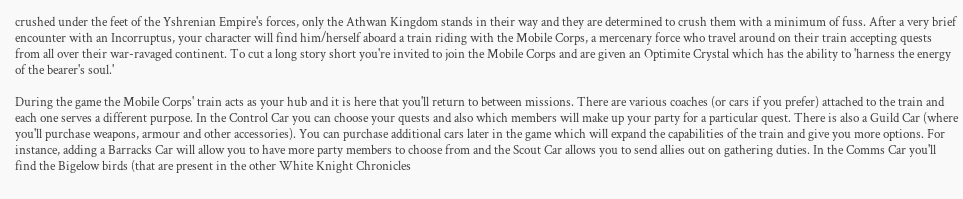crushed under the feet of the Yshrenian Empire's forces, only the Athwan Kingdom stands in their way and they are determined to crush them with a minimum of fuss. After a very brief encounter with an Incorruptus, your character will find him/herself aboard a train riding with the Mobile Corps, a mercenary force who travel around on their train accepting quests from all over their war-ravaged continent. To cut a long story short you're invited to join the Mobile Corps and are given an Optimite Crystal which has the ability to 'harness the energy of the bearer's soul.'

During the game the Mobile Corps' train acts as your hub and it is here that you'll return to between missions. There are various coaches (or cars if you prefer) attached to the train and each one serves a different purpose. In the Control Car you can choose your quests and also which members will make up your party for a particular quest. There is also a Guild Car (where you'll purchase weapons, armour and other accessories). You can purchase additional cars later in the game which will expand the capabilities of the train and give you more options. For instance, adding a Barracks Car will allow you to have more party members to choose from and the Scout Car allows you to send allies out on gathering duties. In the Comms Car you'll find the Bigelow birds (that are present in the other White Knight Chronicles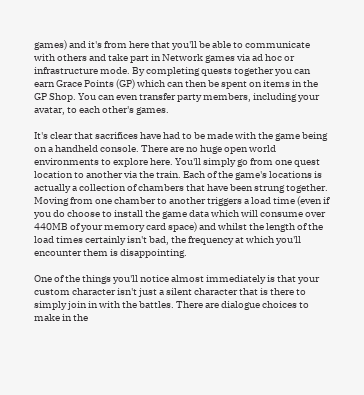games) and it's from here that you'll be able to communicate with others and take part in Network games via ad hoc or infrastructure mode. By completing quests together you can earn Grace Points (GP) which can then be spent on items in the GP Shop. You can even transfer party members, including your avatar, to each other's games.

It's clear that sacrifices have had to be made with the game being on a handheld console. There are no huge open world environments to explore here. You'll simply go from one quest location to another via the train. Each of the game's locations is actually a collection of chambers that have been strung together. Moving from one chamber to another triggers a load time (even if you do choose to install the game data which will consume over 440MB of your memory card space) and whilst the length of the load times certainly isn't bad, the frequency at which you'll encounter them is disappointing.

One of the things you'll notice almost immediately is that your custom character isn't just a silent character that is there to simply join in with the battles. There are dialogue choices to make in the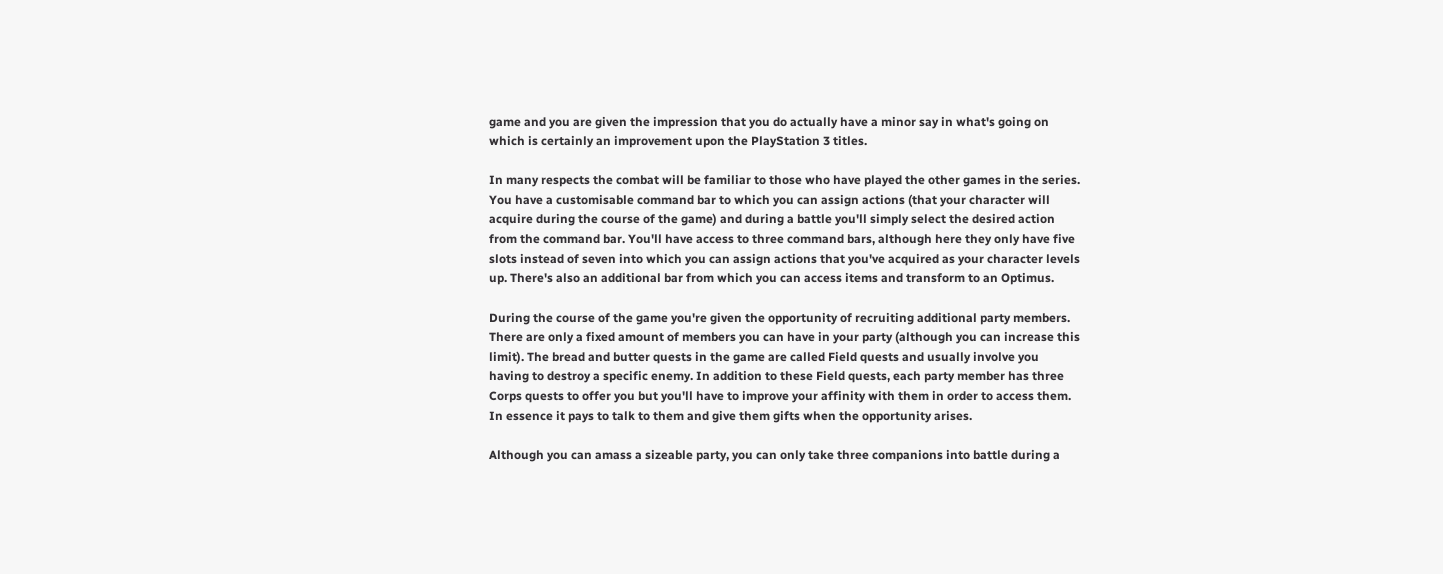game and you are given the impression that you do actually have a minor say in what's going on which is certainly an improvement upon the PlayStation 3 titles.

In many respects the combat will be familiar to those who have played the other games in the series. You have a customisable command bar to which you can assign actions (that your character will acquire during the course of the game) and during a battle you'll simply select the desired action from the command bar. You'll have access to three command bars, although here they only have five slots instead of seven into which you can assign actions that you've acquired as your character levels up. There's also an additional bar from which you can access items and transform to an Optimus.

During the course of the game you're given the opportunity of recruiting additional party members. There are only a fixed amount of members you can have in your party (although you can increase this limit). The bread and butter quests in the game are called Field quests and usually involve you having to destroy a specific enemy. In addition to these Field quests, each party member has three Corps quests to offer you but you'll have to improve your affinity with them in order to access them. In essence it pays to talk to them and give them gifts when the opportunity arises.

Although you can amass a sizeable party, you can only take three companions into battle during a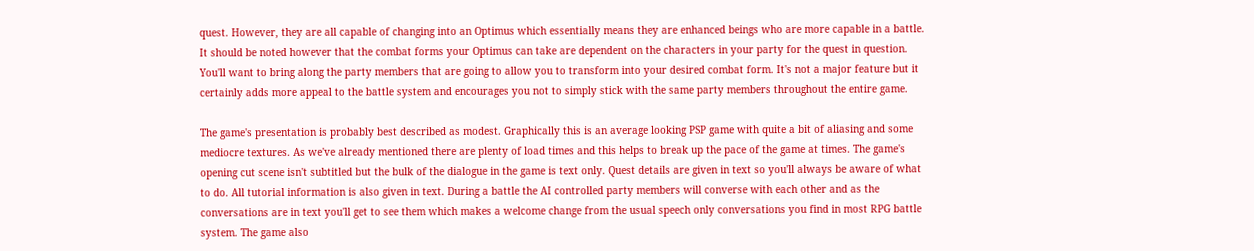quest. However, they are all capable of changing into an Optimus which essentially means they are enhanced beings who are more capable in a battle. It should be noted however that the combat forms your Optimus can take are dependent on the characters in your party for the quest in question. You'll want to bring along the party members that are going to allow you to transform into your desired combat form. It's not a major feature but it certainly adds more appeal to the battle system and encourages you not to simply stick with the same party members throughout the entire game.

The game's presentation is probably best described as modest. Graphically this is an average looking PSP game with quite a bit of aliasing and some mediocre textures. As we've already mentioned there are plenty of load times and this helps to break up the pace of the game at times. The game's opening cut scene isn't subtitled but the bulk of the dialogue in the game is text only. Quest details are given in text so you'll always be aware of what to do. All tutorial information is also given in text. During a battle the AI controlled party members will converse with each other and as the conversations are in text you'll get to see them which makes a welcome change from the usual speech only conversations you find in most RPG battle system. The game also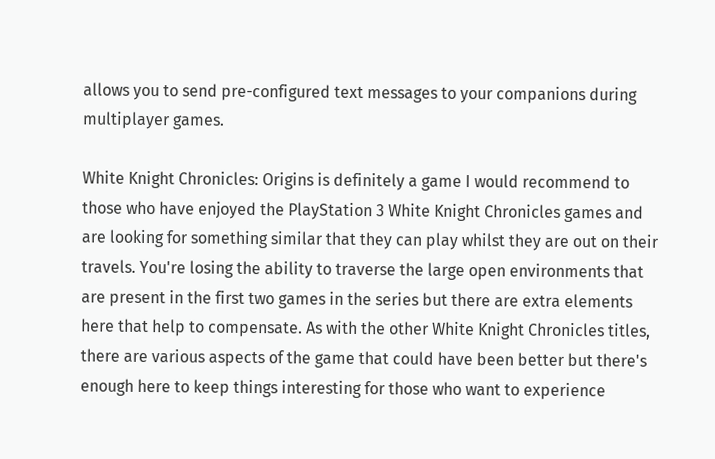allows you to send pre-configured text messages to your companions during multiplayer games.

White Knight Chronicles: Origins is definitely a game I would recommend to those who have enjoyed the PlayStation 3 White Knight Chronicles games and are looking for something similar that they can play whilst they are out on their travels. You're losing the ability to traverse the large open environments that are present in the first two games in the series but there are extra elements here that help to compensate. As with the other White Knight Chronicles titles, there are various aspects of the game that could have been better but there's enough here to keep things interesting for those who want to experience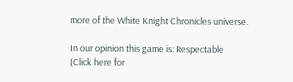more of the White Knight Chronicles universe.

In our opinion this game is: Respectable
(Click here for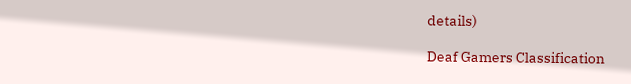details)

Deaf Gamers Classification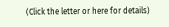(Click the letter or here for details)